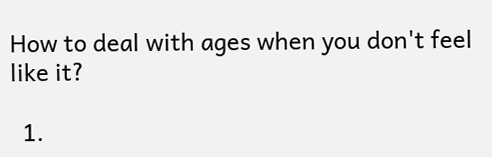How to deal with ages when you don't feel like it?

  1.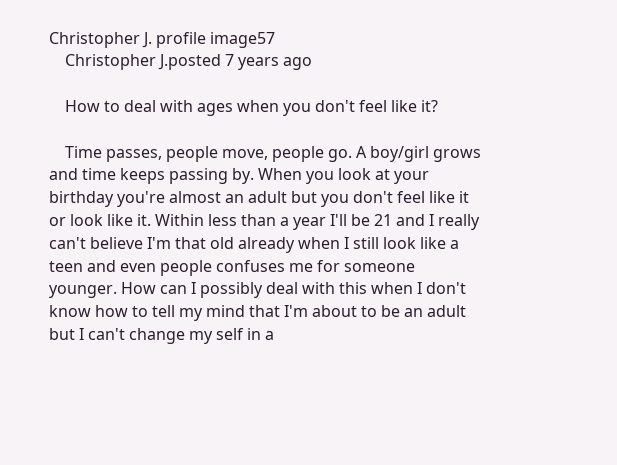Christopher J. profile image57
    Christopher J.posted 7 years ago

    How to deal with ages when you don't feel like it?

    Time passes, people move, people go. A boy/girl grows and time keeps passing by. When you look at your birthday you're almost an adult but you don't feel like it or look like it. Within less than a year I'll be 21 and I really can't believe I'm that old already when I still look like a teen and even people confuses me for someone younger. How can I possibly deal with this when I don't know how to tell my mind that I'm about to be an adult but I can't change my self in a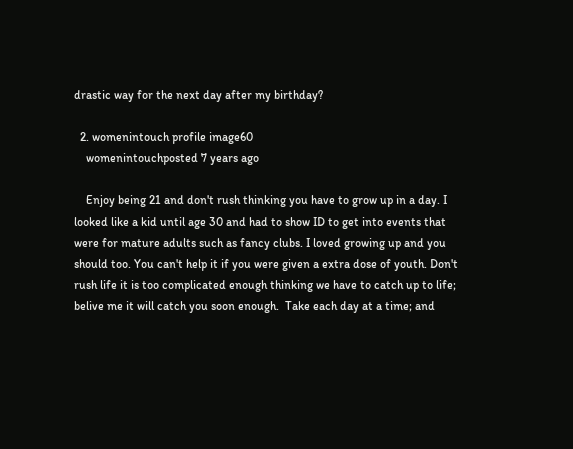drastic way for the next day after my birthday?

  2. womenintouch profile image60
    womenintouchposted 7 years ago

    Enjoy being 21 and don't rush thinking you have to grow up in a day. I looked like a kid until age 30 and had to show ID to get into events that were for mature adults such as fancy clubs. I loved growing up and you should too. You can't help it if you were given a extra dose of youth. Don't rush life it is too complicated enough thinking we have to catch up to life; belive me it will catch you soon enough.  Take each day at a time; and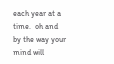each year at a time.  oh and by the way your mind will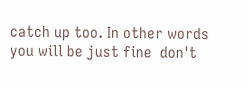catch up too. In other words you will be just fine  don't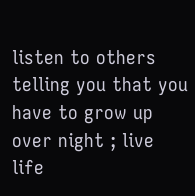listen to others telling you that you have to grow up over night ; live life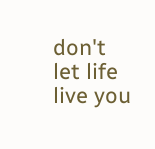don't let life live you